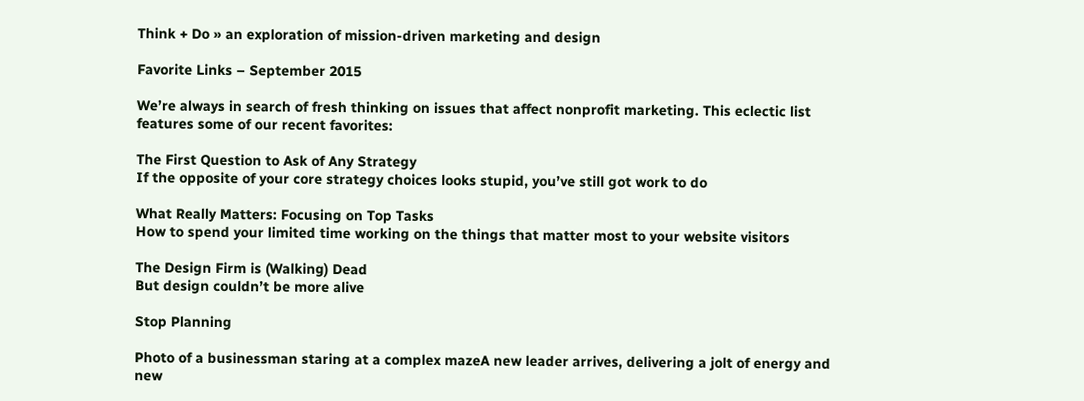Think + Do » an exploration of mission-driven marketing and design

Favorite Links – September 2015

We’re always in search of fresh thinking on issues that affect nonprofit marketing. This eclectic list features some of our recent favorites:

The First Question to Ask of Any Strategy
If the opposite of your core strategy choices looks stupid, you’ve still got work to do

What Really Matters: Focusing on Top Tasks
How to spend your limited time working on the things that matter most to your website visitors

The Design Firm is (Walking) Dead
But design couldn’t be more alive

Stop Planning

Photo of a businessman staring at a complex mazeA new leader arrives, delivering a jolt of energy and new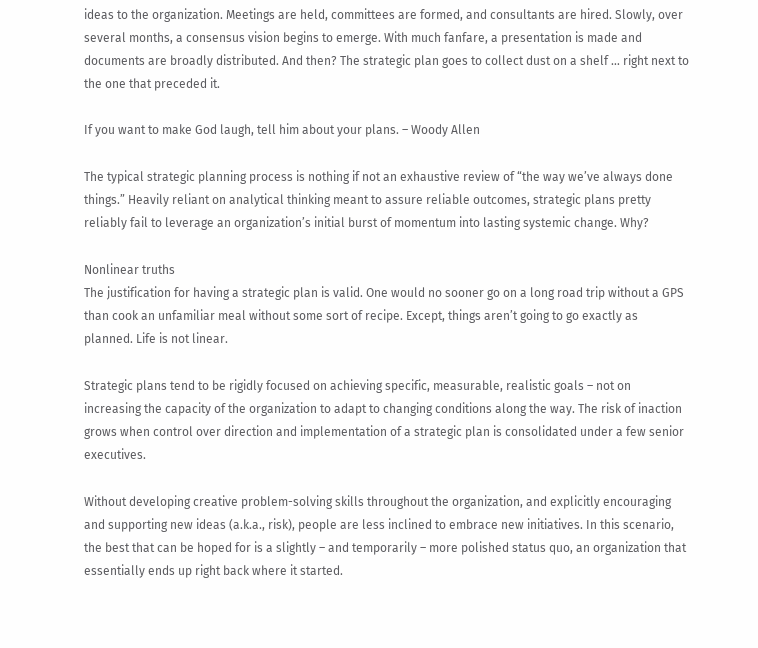ideas to the organization. Meetings are held, committees are formed, and consultants are hired. Slowly, over several months, a consensus vision begins to emerge. With much fanfare, a presentation is made and documents are broadly distributed. And then? The strategic plan goes to collect dust on a shelf … right next to the one that preceded it.

If you want to make God laugh, tell him about your plans. – Woody Allen

The typical strategic planning process is nothing if not an exhaustive review of “the way we’ve always done things.” Heavily reliant on analytical thinking meant to assure reliable outcomes, strategic plans pretty reliably fail to leverage an organization’s initial burst of momentum into lasting systemic change. Why?

Nonlinear truths
The justification for having a strategic plan is valid. One would no sooner go on a long road trip without a GPS than cook an unfamiliar meal without some sort of recipe. Except, things aren’t going to go exactly as planned. Life is not linear.

Strategic plans tend to be rigidly focused on achieving specific, measurable, realistic goals – not on increasing the capacity of the organization to adapt to changing conditions along the way. The risk of inaction grows when control over direction and implementation of a strategic plan is consolidated under a few senior executives.

Without developing creative problem-solving skills throughout the organization, and explicitly encouraging and supporting new ideas (a.k.a., risk), people are less inclined to embrace new initiatives. In this scenario, the best that can be hoped for is a slightly – and temporarily – more polished status quo, an organization that essentially ends up right back where it started.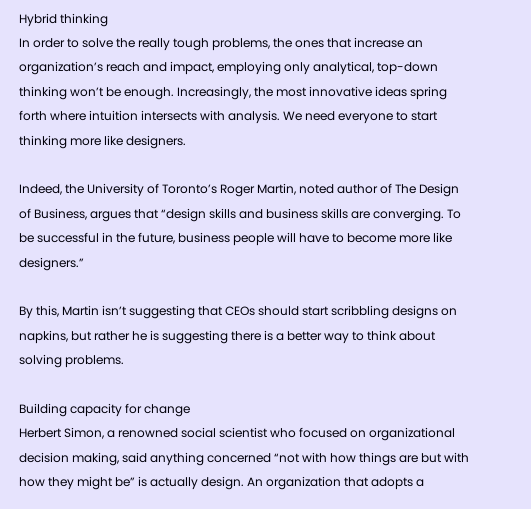Hybrid thinking
In order to solve the really tough problems, the ones that increase an organization’s reach and impact, employing only analytical, top-down thinking won’t be enough. Increasingly, the most innovative ideas spring forth where intuition intersects with analysis. We need everyone to start thinking more like designers.

Indeed, the University of Toronto’s Roger Martin, noted author of The Design of Business, argues that “design skills and business skills are converging. To be successful in the future, business people will have to become more like designers.”

By this, Martin isn’t suggesting that CEOs should start scribbling designs on napkins, but rather he is suggesting there is a better way to think about solving problems.

Building capacity for change
Herbert Simon, a renowned social scientist who focused on organizational decision making, said anything concerned “not with how things are but with how they might be” is actually design. An organization that adopts a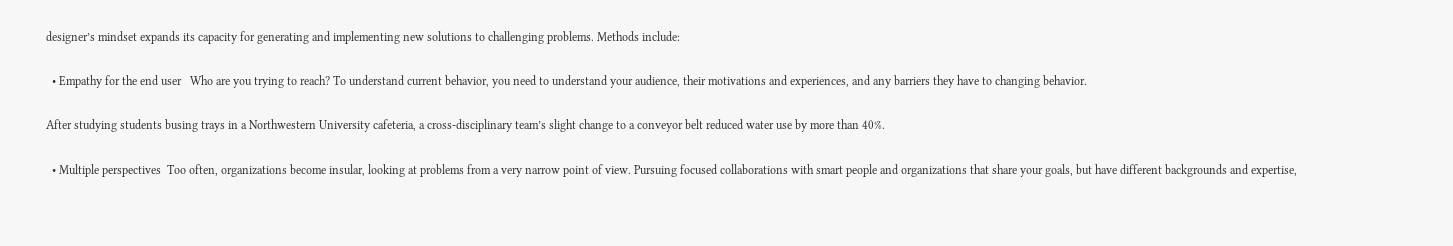designer’s mindset expands its capacity for generating and implementing new solutions to challenging problems. Methods include:

  • Empathy for the end user   Who are you trying to reach? To understand current behavior, you need to understand your audience, their motivations and experiences, and any barriers they have to changing behavior.

After studying students busing trays in a Northwestern University cafeteria, a cross-disciplinary team’s slight change to a conveyor belt reduced water use by more than 40%.

  • Multiple perspectives  Too often, organizations become insular, looking at problems from a very narrow point of view. Pursuing focused collaborations with smart people and organizations that share your goals, but have different backgrounds and expertise,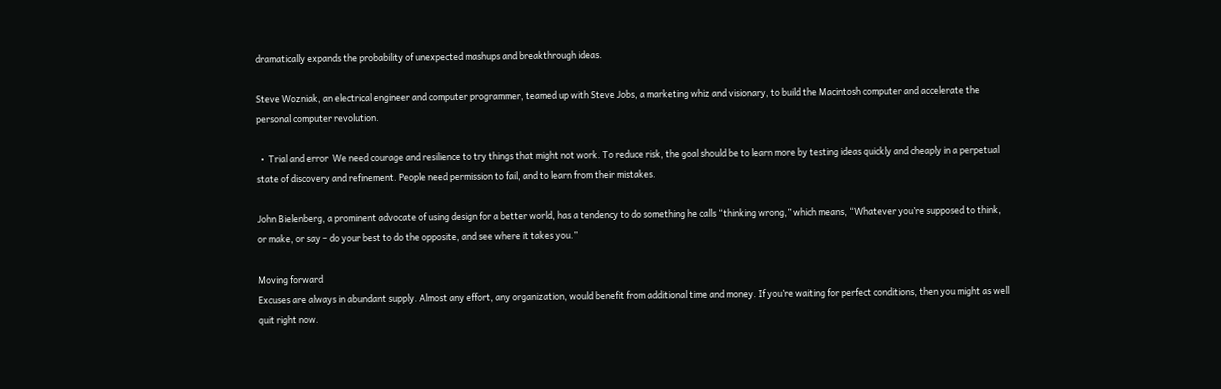dramatically expands the probability of unexpected mashups and breakthrough ideas.

Steve Wozniak, an electrical engineer and computer programmer, teamed up with Steve Jobs, a marketing whiz and visionary, to build the Macintosh computer and accelerate the personal computer revolution.

  •  Trial and error  We need courage and resilience to try things that might not work. To reduce risk, the goal should be to learn more by testing ideas quickly and cheaply in a perpetual state of discovery and refinement. People need permission to fail, and to learn from their mistakes.

John Bielenberg, a prominent advocate of using design for a better world, has a tendency to do something he calls “thinking wrong,” which means, “Whatever you’re supposed to think, or make, or say – do your best to do the opposite, and see where it takes you.”

Moving forward
Excuses are always in abundant supply. Almost any effort, any organization, would benefit from additional time and money. If you’re waiting for perfect conditions, then you might as well quit right now.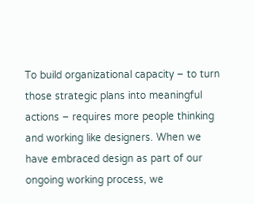To build organizational capacity – to turn those strategic plans into meaningful actions – requires more people thinking and working like designers. When we have embraced design as part of our ongoing working process, we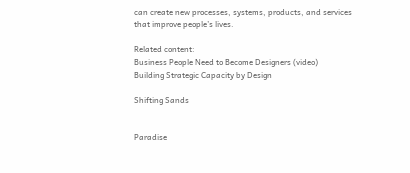can create new processes, systems, products, and services that improve people’s lives.

Related content:
Business People Need to Become Designers (video)
Building Strategic Capacity by Design

Shifting Sands


Paradise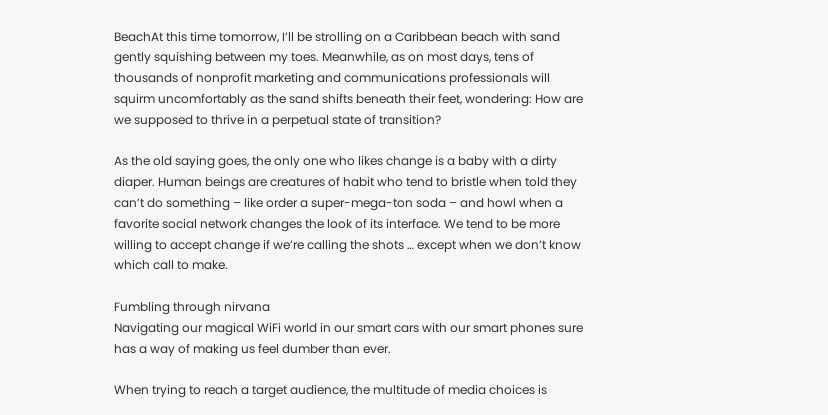BeachAt this time tomorrow, I’ll be strolling on a Caribbean beach with sand gently squishing between my toes. Meanwhile, as on most days, tens of thousands of nonprofit marketing and communications professionals will squirm uncomfortably as the sand shifts beneath their feet, wondering: How are we supposed to thrive in a perpetual state of transition?

As the old saying goes, the only one who likes change is a baby with a dirty diaper. Human beings are creatures of habit who tend to bristle when told they can’t do something – like order a super-mega-ton soda – and howl when a favorite social network changes the look of its interface. We tend to be more willing to accept change if we’re calling the shots … except when we don’t know which call to make.

Fumbling through nirvana
Navigating our magical WiFi world in our smart cars with our smart phones sure has a way of making us feel dumber than ever.

When trying to reach a target audience, the multitude of media choices is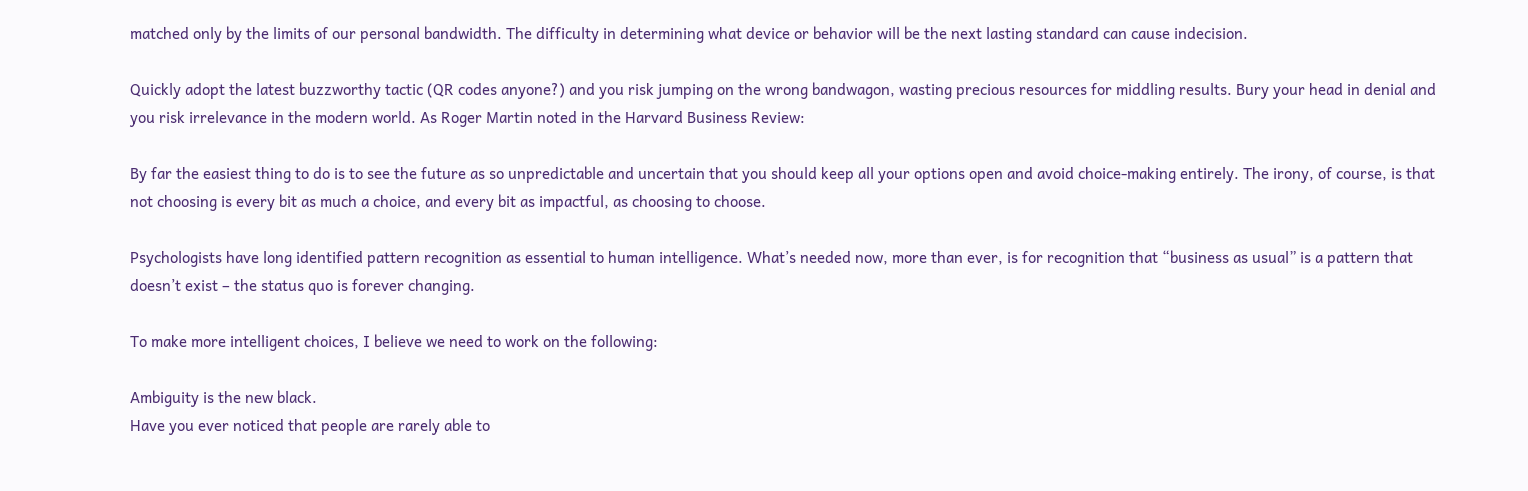matched only by the limits of our personal bandwidth. The difficulty in determining what device or behavior will be the next lasting standard can cause indecision.

Quickly adopt the latest buzzworthy tactic (QR codes anyone?) and you risk jumping on the wrong bandwagon, wasting precious resources for middling results. Bury your head in denial and you risk irrelevance in the modern world. As Roger Martin noted in the Harvard Business Review:

By far the easiest thing to do is to see the future as so unpredictable and uncertain that you should keep all your options open and avoid choice-making entirely. The irony, of course, is that not choosing is every bit as much a choice, and every bit as impactful, as choosing to choose.

Psychologists have long identified pattern recognition as essential to human intelligence. What’s needed now, more than ever, is for recognition that “business as usual” is a pattern that doesn’t exist – the status quo is forever changing.

To make more intelligent choices, I believe we need to work on the following:

Ambiguity is the new black.
Have you ever noticed that people are rarely able to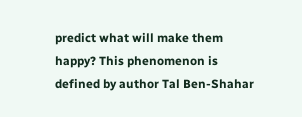predict what will make them happy? This phenomenon is defined by author Tal Ben-Shahar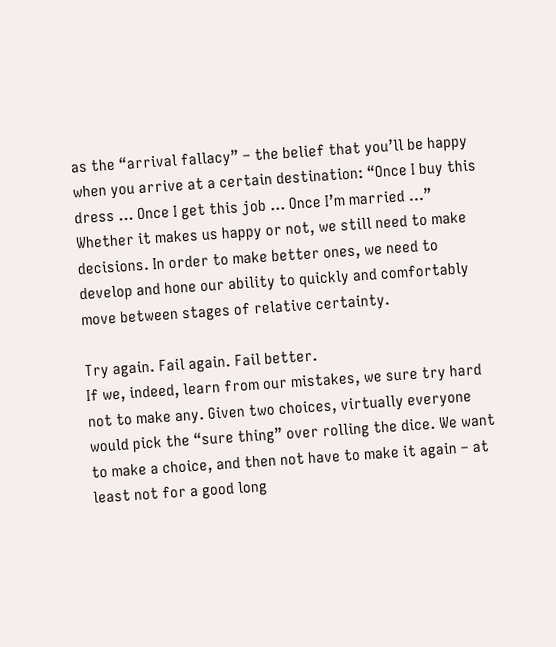as the “arrival fallacy” – the belief that you’ll be happy when you arrive at a certain destination: “Once I buy this dress … Once I get this job … Once I’m married …” Whether it makes us happy or not, we still need to make decisions. In order to make better ones, we need to develop and hone our ability to quickly and comfortably move between stages of relative certainty.

Try again. Fail again. Fail better.
If we, indeed, learn from our mistakes, we sure try hard not to make any. Given two choices, virtually everyone would pick the “sure thing” over rolling the dice. We want to make a choice, and then not have to make it again – at least not for a good long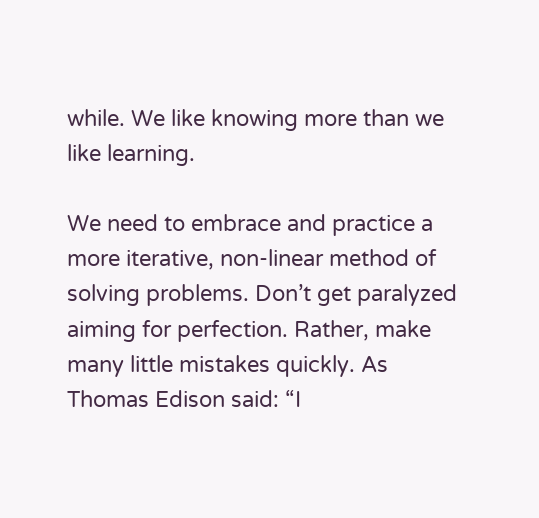while. We like knowing more than we like learning.

We need to embrace and practice a more iterative, non-linear method of solving problems. Don’t get paralyzed aiming for perfection. Rather, make many little mistakes quickly. As Thomas Edison said: “I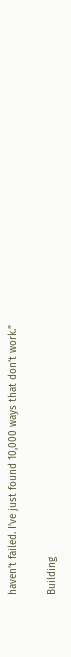haven’t failed. I’ve just found 10,000 ways that don’t work.”

Building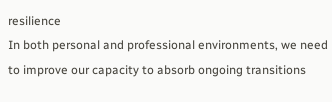resilience
In both personal and professional environments, we need to improve our capacity to absorb ongoing transitions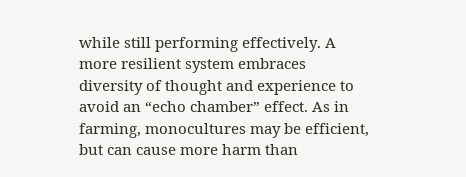while still performing effectively. A more resilient system embraces diversity of thought and experience to avoid an “echo chamber” effect. As in farming, monocultures may be efficient, but can cause more harm than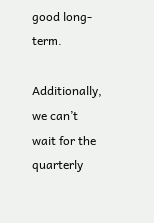good long-term.

Additionally, we can’t wait for the quarterly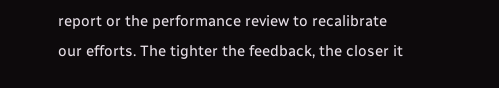report or the performance review to recalibrate our efforts. The tighter the feedback, the closer it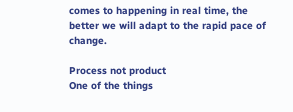comes to happening in real time, the better we will adapt to the rapid pace of change.

Process not product
One of the things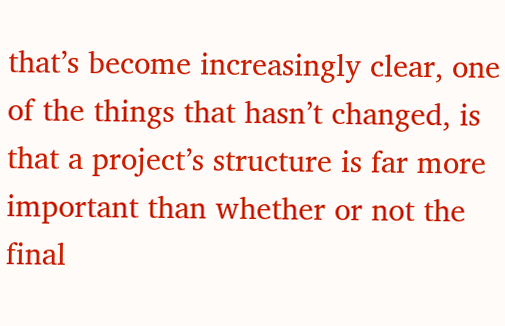that’s become increasingly clear, one of the things that hasn’t changed, is that a project’s structure is far more important than whether or not the final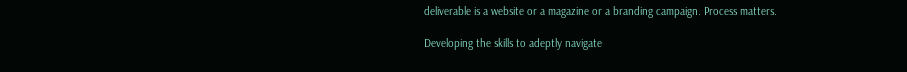deliverable is a website or a magazine or a branding campaign. Process matters.

Developing the skills to adeptly navigate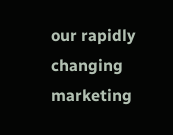our rapidly changing marketing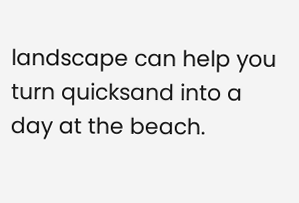landscape can help you turn quicksand into a day at the beach.